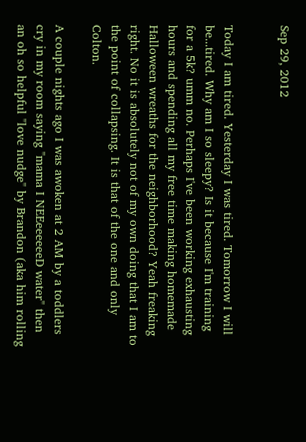Sep 29, 2012


Today I am tired. Yesterday I was tired. Tomorrow I will be...tired. Why am I so sleepy? Is it because I'm training for a 5k? umm no. Perhaps I've been working exhausting hours and spending all my free time making homemade Halloween wreaths for the neighborhood? Yeah freaking right. No it is absolutely not of my own doing that I am to the point of collapsing. It is that of the one and only Colton.

A couple nights ago I was awoken at 2 AM by a toddlers cry in my room saying "mama I NEEeeeeeeD water" then an oh so helpful "love nudge" by Brandon (aka him rolling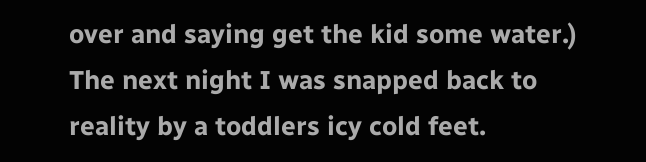over and saying get the kid some water.) The next night I was snapped back to reality by a toddlers icy cold feet.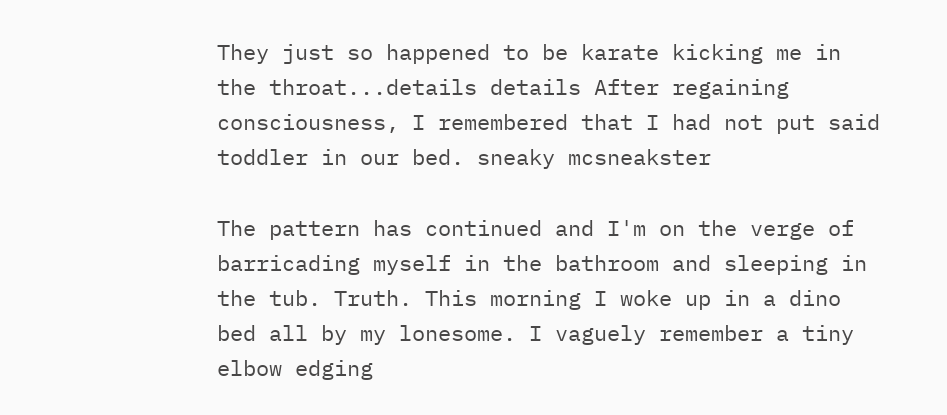They just so happened to be karate kicking me in the throat...details details After regaining consciousness, I remembered that I had not put said toddler in our bed. sneaky mcsneakster

The pattern has continued and I'm on the verge of barricading myself in the bathroom and sleeping in the tub. Truth. This morning I woke up in a dino bed all by my lonesome. I vaguely remember a tiny elbow edging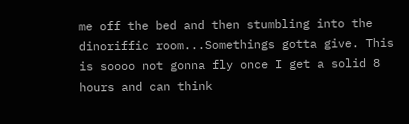me off the bed and then stumbling into the dinoriffic room...Somethings gotta give. This is soooo not gonna fly once I get a solid 8 hours and can think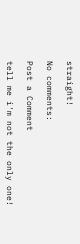straight!

No comments:

Post a Comment

tell me i'm not the only one!